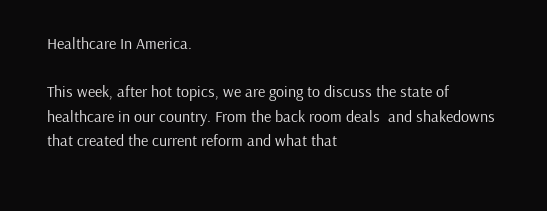Healthcare In America.

This week, after hot topics, we are going to discuss the state of healthcare in our country. From the back room deals  and shakedowns that created the current reform and what that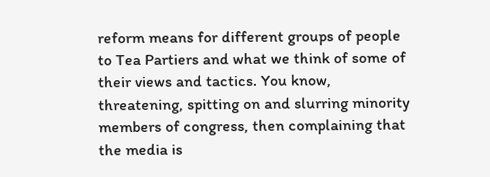reform means for different groups of people to Tea Partiers and what we think of some of their views and tactics. You know, threatening, spitting on and slurring minority members of congress, then complaining that the media is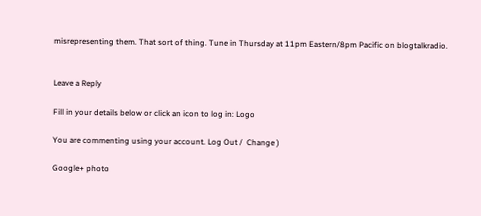misrepresenting them. That sort of thing. Tune in Thursday at 11pm Eastern/8pm Pacific on blogtalkradio.


Leave a Reply

Fill in your details below or click an icon to log in: Logo

You are commenting using your account. Log Out /  Change )

Google+ photo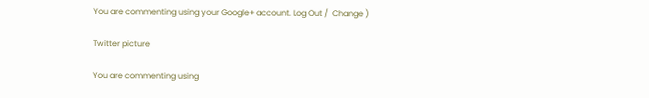You are commenting using your Google+ account. Log Out /  Change )

Twitter picture

You are commenting using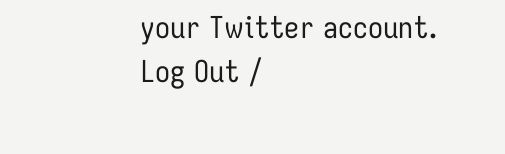your Twitter account. Log Out /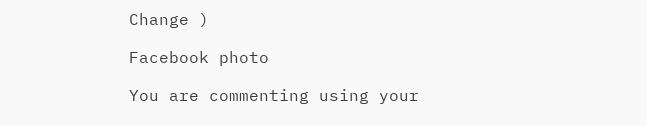Change )

Facebook photo

You are commenting using your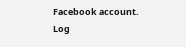Facebook account. Log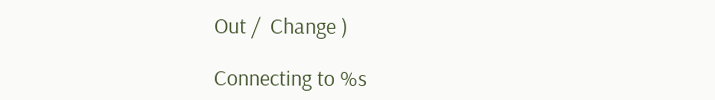Out /  Change )

Connecting to %s